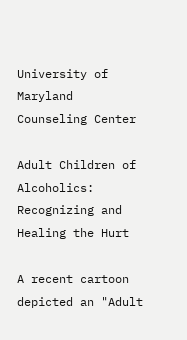University of Maryland Counseling Center

Adult Children of Alcoholics: Recognizing and Healing the Hurt

A recent cartoon depicted an "Adult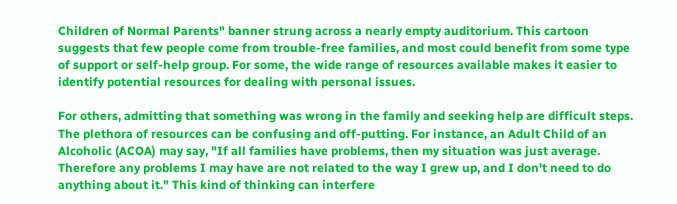Children of Normal Parents" banner strung across a nearly empty auditorium. This cartoon suggests that few people come from trouble-free families, and most could benefit from some type of support or self-help group. For some, the wide range of resources available makes it easier to identify potential resources for dealing with personal issues.

For others, admitting that something was wrong in the family and seeking help are difficult steps. The plethora of resources can be confusing and off-putting. For instance, an Adult Child of an Alcoholic (ACOA) may say, "If all families have problems, then my situation was just average. Therefore any problems I may have are not related to the way I grew up, and I don't need to do anything about it." This kind of thinking can interfere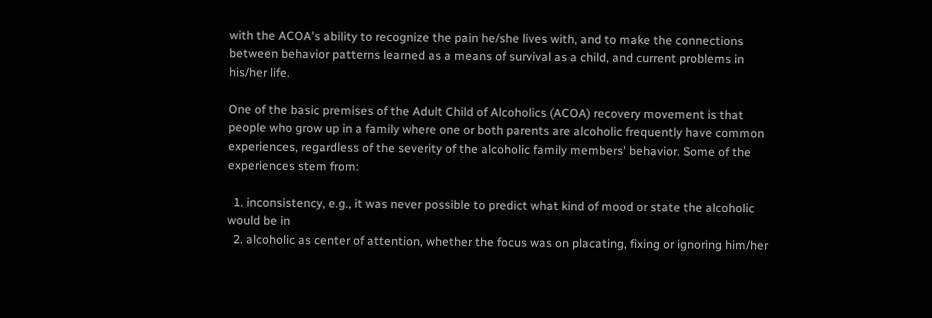with the ACOA's ability to recognize the pain he/she lives with, and to make the connections between behavior patterns learned as a means of survival as a child, and current problems in his/her life.

One of the basic premises of the Adult Child of Alcoholics (ACOA) recovery movement is that people who grow up in a family where one or both parents are alcoholic frequently have common experiences, regardless of the severity of the alcoholic family members' behavior. Some of the experiences stem from:

  1. inconsistency, e.g., it was never possible to predict what kind of mood or state the alcoholic would be in
  2. alcoholic as center of attention, whether the focus was on placating, fixing or ignoring him/her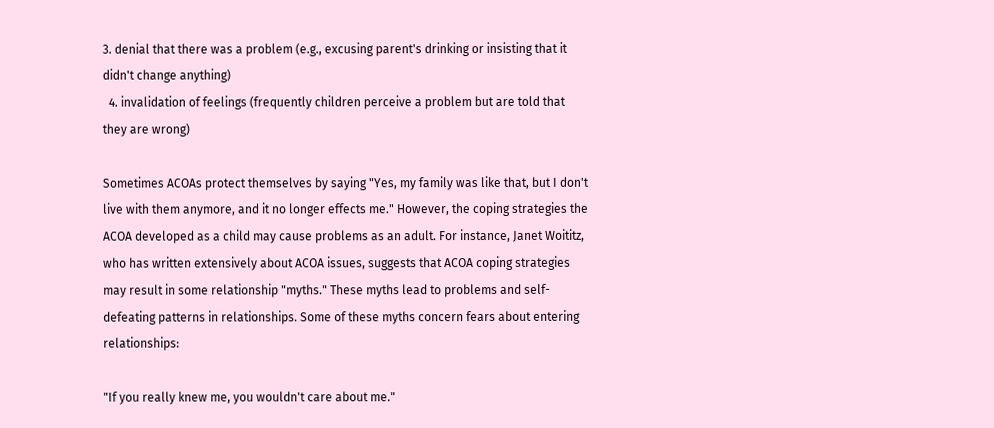3. denial that there was a problem (e.g., excusing parent's drinking or insisting that it didn't change anything)
  4. invalidation of feelings (frequently children perceive a problem but are told that they are wrong)

Sometimes ACOAs protect themselves by saying "Yes, my family was like that, but I don't live with them anymore, and it no longer effects me." However, the coping strategies the ACOA developed as a child may cause problems as an adult. For instance, Janet Woititz, who has written extensively about ACOA issues, suggests that ACOA coping strategies may result in some relationship "myths." These myths lead to problems and self-defeating patterns in relationships. Some of these myths concern fears about entering relationships:

"If you really knew me, you wouldn't care about me."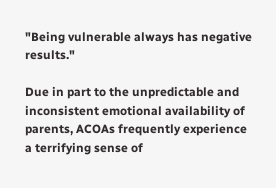"Being vulnerable always has negative results."

Due in part to the unpredictable and inconsistent emotional availability of parents, ACOAs frequently experience a terrifying sense of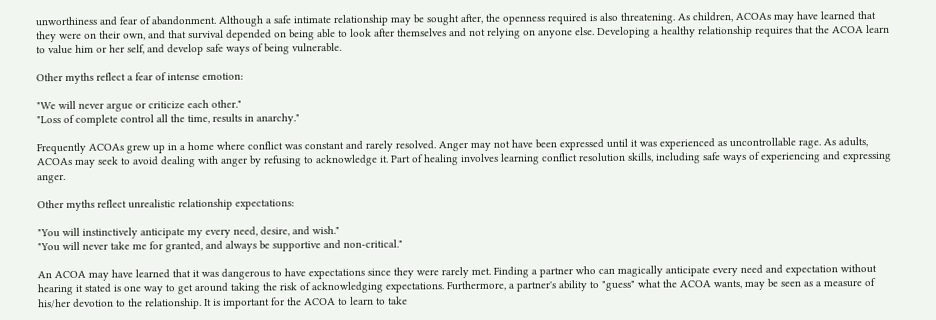unworthiness and fear of abandonment. Although a safe intimate relationship may be sought after, the openness required is also threatening. As children, ACOAs may have learned that they were on their own, and that survival depended on being able to look after themselves and not relying on anyone else. Developing a healthy relationship requires that the ACOA learn to value him or her self, and develop safe ways of being vulnerable.

Other myths reflect a fear of intense emotion:

"We will never argue or criticize each other."
"Loss of complete control all the time, results in anarchy."

Frequently ACOAs grew up in a home where conflict was constant and rarely resolved. Anger may not have been expressed until it was experienced as uncontrollable rage. As adults, ACOAs may seek to avoid dealing with anger by refusing to acknowledge it. Part of healing involves learning conflict resolution skills, including safe ways of experiencing and expressing anger.

Other myths reflect unrealistic relationship expectations:

"You will instinctively anticipate my every need, desire, and wish."
"You will never take me for granted, and always be supportive and non-critical."

An ACOA may have learned that it was dangerous to have expectations since they were rarely met. Finding a partner who can magically anticipate every need and expectation without hearing it stated is one way to get around taking the risk of acknowledging expectations. Furthermore, a partner's ability to "guess" what the ACOA wants, may be seen as a measure of his/her devotion to the relationship. It is important for the ACOA to learn to take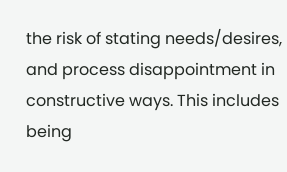the risk of stating needs/desires, and process disappointment in constructive ways. This includes being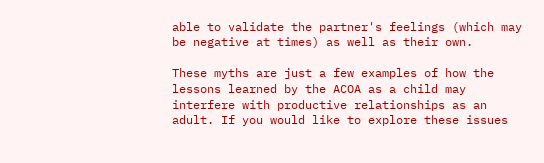able to validate the partner's feelings (which may be negative at times) as well as their own.

These myths are just a few examples of how the lessons learned by the ACOA as a child may interfere with productive relationships as an adult. If you would like to explore these issues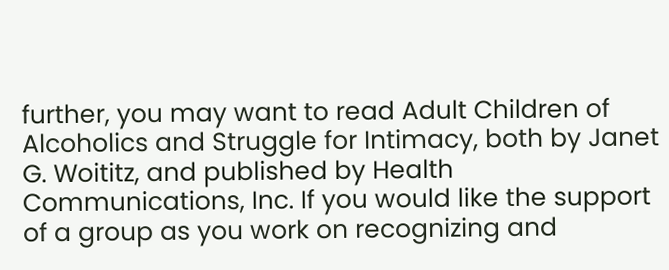further, you may want to read Adult Children of Alcoholics and Struggle for Intimacy, both by Janet G. Woititz, and published by Health Communications, Inc. If you would like the support of a group as you work on recognizing and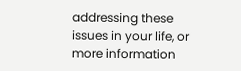addressing these issues in your life, or more information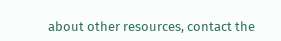about other resources, contact the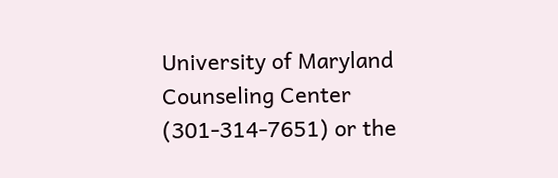University of Maryland Counseling Center (301-314-7651) or the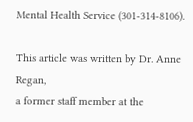Mental Health Service (301-314-8106).

This article was written by Dr. Anne Regan,
a former staff member at the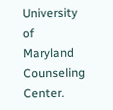University of Maryland Counseling Center.